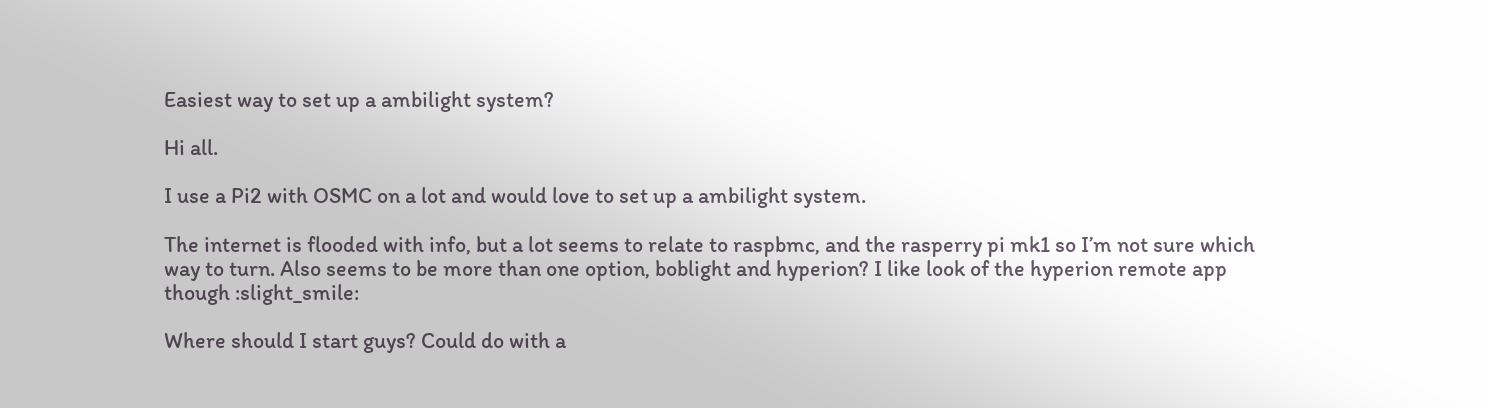Easiest way to set up a ambilight system?

Hi all.

I use a Pi2 with OSMC on a lot and would love to set up a ambilight system.

The internet is flooded with info, but a lot seems to relate to raspbmc, and the rasperry pi mk1 so I’m not sure which way to turn. Also seems to be more than one option, boblight and hyperion? I like look of the hyperion remote app though :slight_smile:

Where should I start guys? Could do with a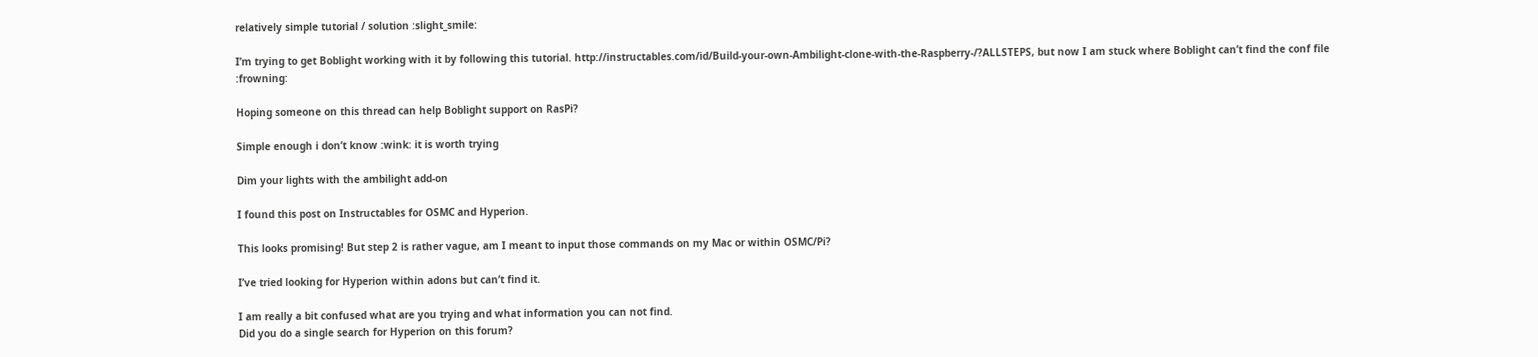relatively simple tutorial / solution :slight_smile:

I’m trying to get Boblight working with it by following this tutorial. http://instructables.com/id/Build-your-own-Ambilight-clone-with-the-Raspberry-/?ALLSTEPS, but now I am stuck where Boblight can’t find the conf file :frowning:

Hoping someone on this thread can help Boblight support on RasPi?

Simple enough i don’t know :wink: it is worth trying

Dim your lights with the ambilight add-on

I found this post on Instructables for OSMC and Hyperion.

This looks promising! But step 2 is rather vague, am I meant to input those commands on my Mac or within OSMC/Pi?

I’ve tried looking for Hyperion within adons but can’t find it.

I am really a bit confused what are you trying and what information you can not find.
Did you do a single search for Hyperion on this forum?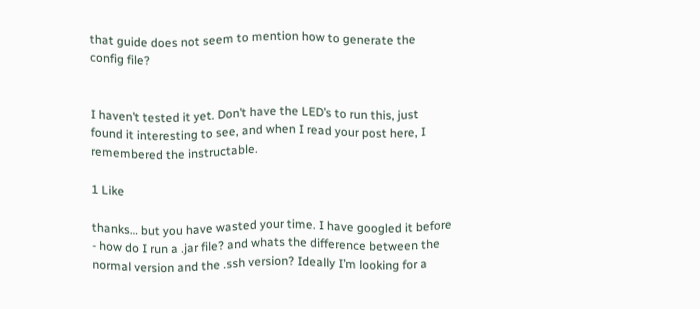that guide does not seem to mention how to generate the config file?


I haven’t tested it yet. Don’t have the LED’s to run this, just found it interesting to see, and when I read your post here, I remembered the instructable.

1 Like

thanks… but you have wasted your time. I have googled it before - how do I run a .jar file? and whats the difference between the normal version and the .ssh version? Ideally I’m looking for a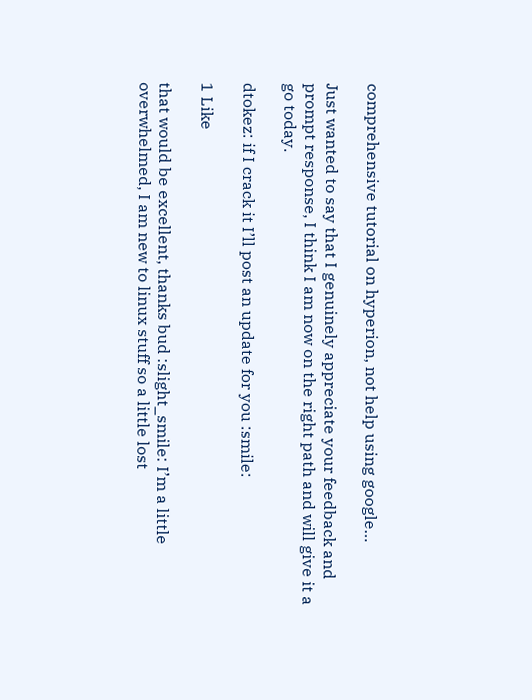comprehensive tutorial on hyperion, not help using google…

Just wanted to say that I genuinely appreciate your feedback and prompt response, I think I am now on the right path and will give it a go today.

dtokez: if I crack it I’ll post an update for you :smile:

1 Like

that would be excellent, thanks bud :slight_smile: I’m a little overwhelmed, I am new to linux stuff so a little lost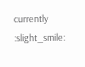currently :slight_smile: